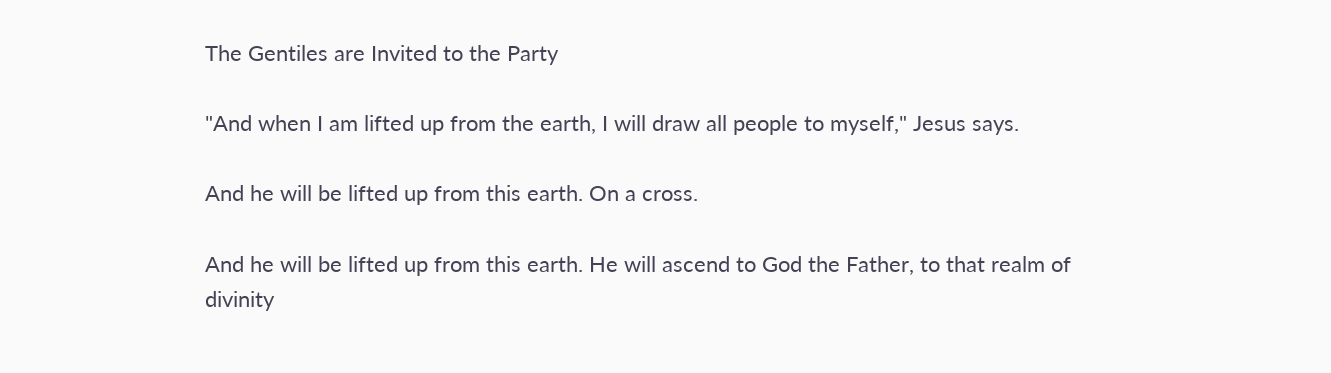The Gentiles are Invited to the Party

"And when I am lifted up from the earth, I will draw all people to myself," Jesus says.

And he will be lifted up from this earth. On a cross.

And he will be lifted up from this earth. He will ascend to God the Father, to that realm of divinity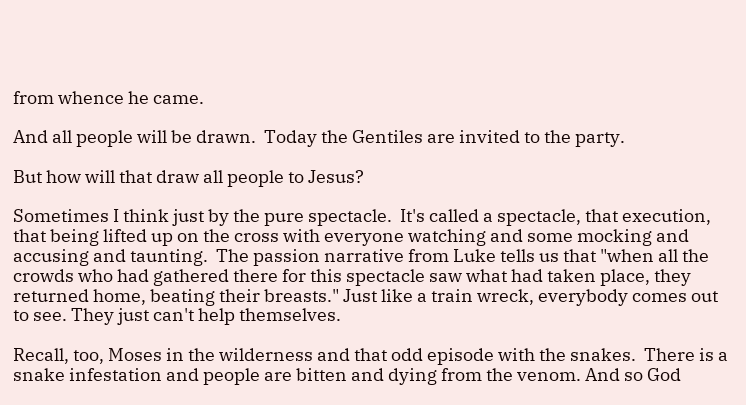from whence he came.

And all people will be drawn.  Today the Gentiles are invited to the party.

But how will that draw all people to Jesus?

Sometimes I think just by the pure spectacle.  It's called a spectacle, that execution, that being lifted up on the cross with everyone watching and some mocking and accusing and taunting.  The passion narrative from Luke tells us that "when all the crowds who had gathered there for this spectacle saw what had taken place, they returned home, beating their breasts." Just like a train wreck, everybody comes out to see. They just can't help themselves.

Recall, too, Moses in the wilderness and that odd episode with the snakes.  There is a snake infestation and people are bitten and dying from the venom. And so God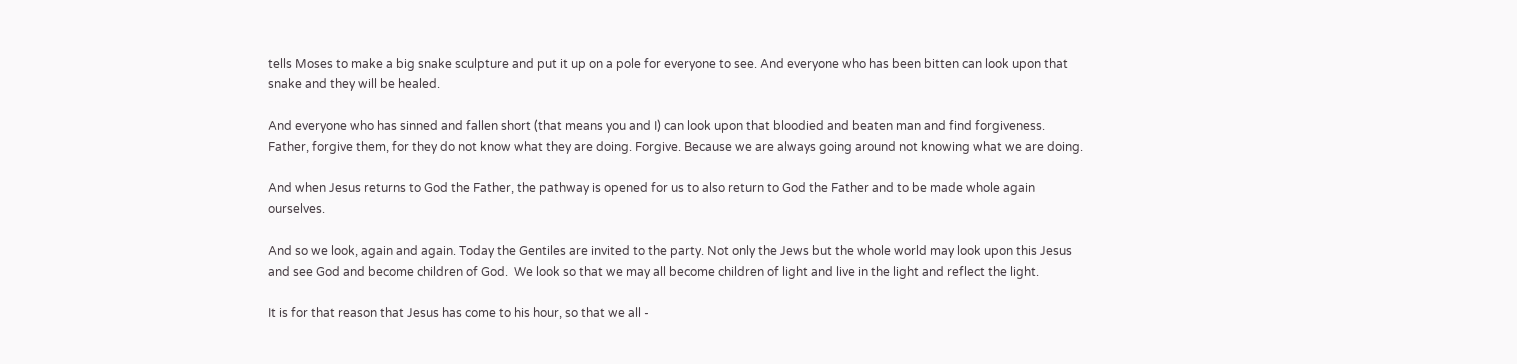tells Moses to make a big snake sculpture and put it up on a pole for everyone to see. And everyone who has been bitten can look upon that snake and they will be healed.

And everyone who has sinned and fallen short (that means you and I) can look upon that bloodied and beaten man and find forgiveness.  Father, forgive them, for they do not know what they are doing. Forgive. Because we are always going around not knowing what we are doing.

And when Jesus returns to God the Father, the pathway is opened for us to also return to God the Father and to be made whole again ourselves.

And so we look, again and again. Today the Gentiles are invited to the party. Not only the Jews but the whole world may look upon this Jesus and see God and become children of God.  We look so that we may all become children of light and live in the light and reflect the light.

It is for that reason that Jesus has come to his hour, so that we all -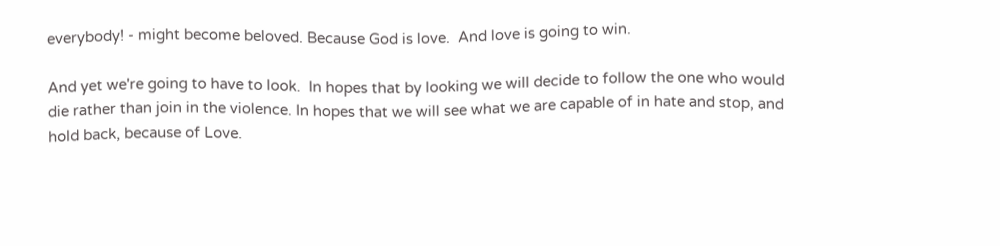everybody! - might become beloved. Because God is love.  And love is going to win.

And yet we're going to have to look.  In hopes that by looking we will decide to follow the one who would die rather than join in the violence. In hopes that we will see what we are capable of in hate and stop, and hold back, because of Love.